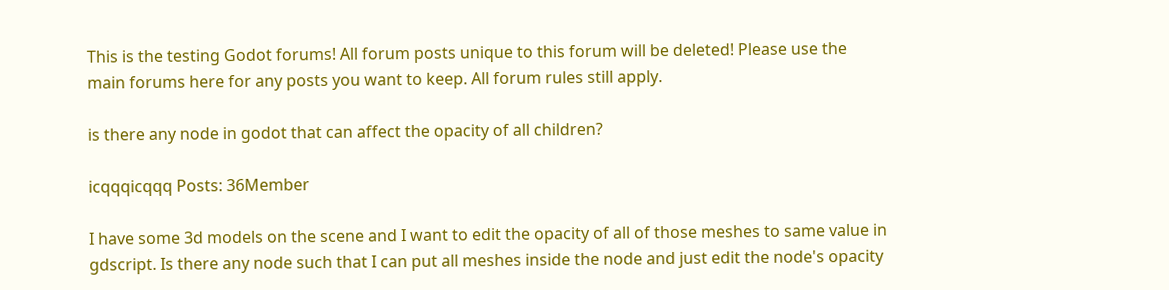This is the testing Godot forums! All forum posts unique to this forum will be deleted! Please use the main forums here for any posts you want to keep. All forum rules still apply.

is there any node in godot that can affect the opacity of all children?

icqqqicqqq Posts: 36Member

I have some 3d models on the scene and I want to edit the opacity of all of those meshes to same value in gdscript. Is there any node such that I can put all meshes inside the node and just edit the node's opacity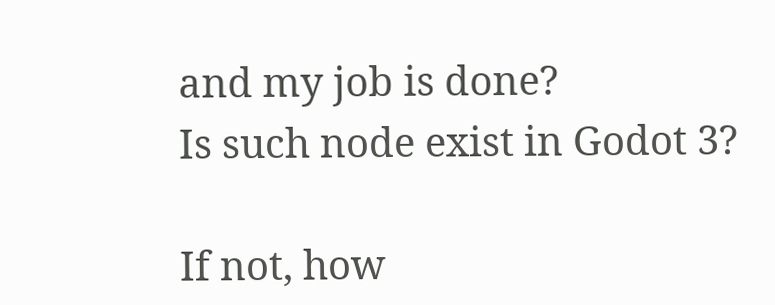and my job is done?
Is such node exist in Godot 3?

If not, how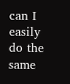can I easily do the same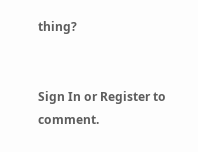thing?


Sign In or Register to comment.